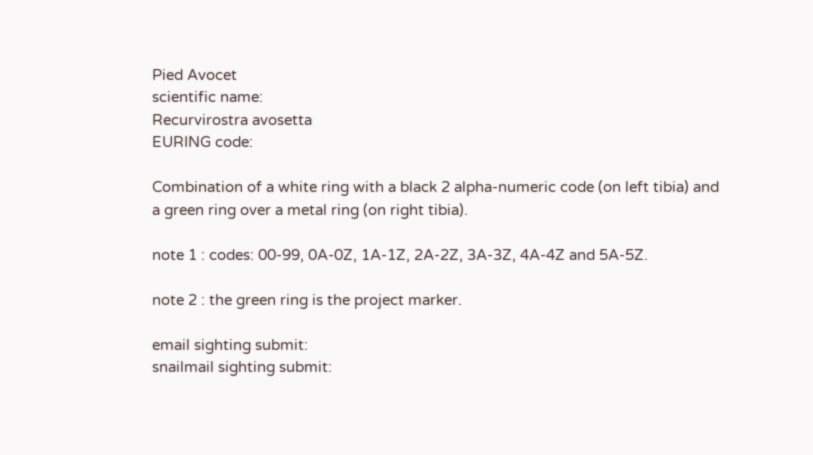Pied Avocet
scientific name:
Recurvirostra avosetta
EURING code:

Combination of a white ring with a black 2 alpha-numeric code (on left tibia) and a green ring over a metal ring (on right tibia).

note 1 : codes: 00-99, 0A-0Z, 1A-1Z, 2A-2Z, 3A-3Z, 4A-4Z and 5A-5Z.

note 2 : the green ring is the project marker.

email sighting submit:
snailmail sighting submit: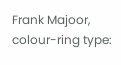Frank Majoor,
colour-ring type: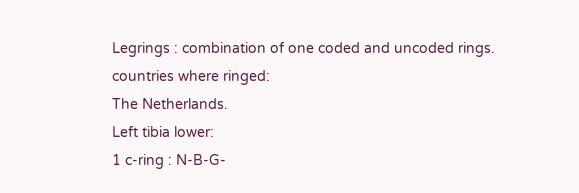Legrings : combination of one coded and uncoded rings.
countries where ringed:
The Netherlands.
Left tibia lower:
1 c-ring : N-B-G-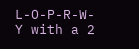L-O-P-R-W-Y with a 2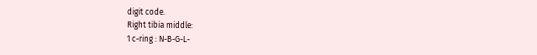digit code.
Right tibia middle:
1 c-ring : N-B-G-L-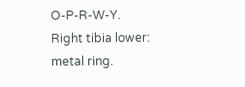O-P-R-W-Y.
Right tibia lower:
metal ring.